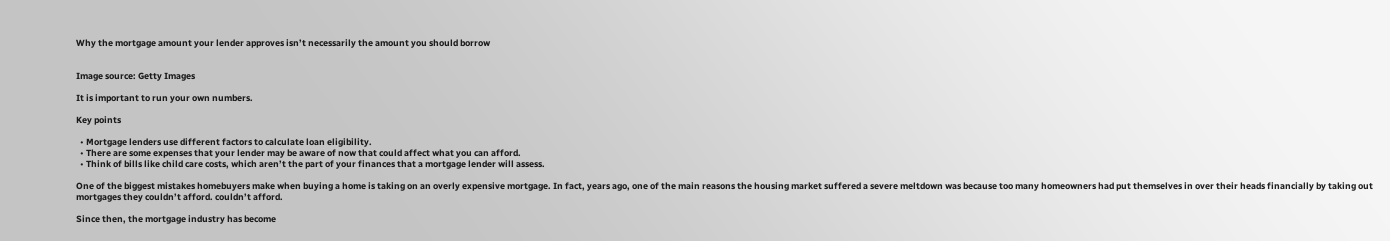Why the mortgage amount your lender approves isn’t necessarily the amount you should borrow


Image source: Getty Images

It is important to run your own numbers.

Key points

  • Mortgage lenders use different factors to calculate loan eligibility.
  • There are some expenses that your lender may be aware of now that could affect what you can afford.
  • Think of bills like child care costs, which aren’t the part of your finances that a mortgage lender will assess.

One of the biggest mistakes homebuyers make when buying a home is taking on an overly expensive mortgage. In fact, years ago, one of the main reasons the housing market suffered a severe meltdown was because too many homeowners had put themselves in over their heads financially by taking out mortgages they couldn’t afford. couldn’t afford.

Since then, the mortgage industry has become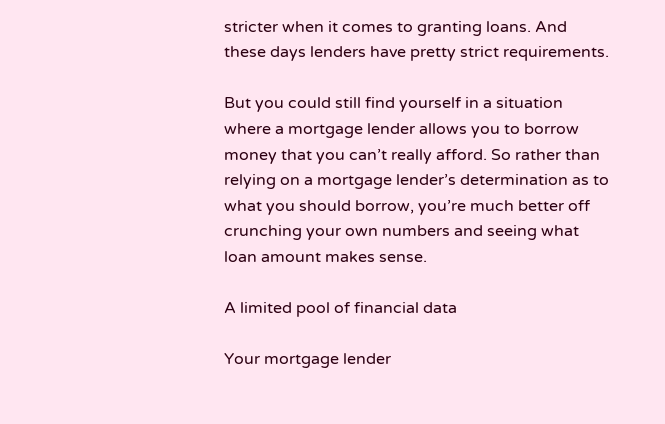stricter when it comes to granting loans. And these days lenders have pretty strict requirements.

But you could still find yourself in a situation where a mortgage lender allows you to borrow money that you can’t really afford. So rather than relying on a mortgage lender’s determination as to what you should borrow, you’re much better off crunching your own numbers and seeing what loan amount makes sense.

A limited pool of financial data

Your mortgage lender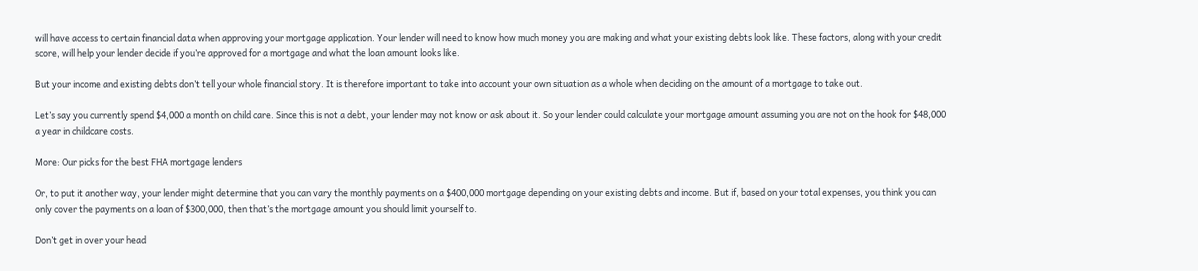will have access to certain financial data when approving your mortgage application. Your lender will need to know how much money you are making and what your existing debts look like. These factors, along with your credit score, will help your lender decide if you’re approved for a mortgage and what the loan amount looks like.

But your income and existing debts don’t tell your whole financial story. It is therefore important to take into account your own situation as a whole when deciding on the amount of a mortgage to take out.

Let’s say you currently spend $4,000 a month on child care. Since this is not a debt, your lender may not know or ask about it. So your lender could calculate your mortgage amount assuming you are not on the hook for $48,000 a year in childcare costs.

More: Our picks for the best FHA mortgage lenders

Or, to put it another way, your lender might determine that you can vary the monthly payments on a $400,000 mortgage depending on your existing debts and income. But if, based on your total expenses, you think you can only cover the payments on a loan of $300,000, then that’s the mortgage amount you should limit yourself to.

Don’t get in over your head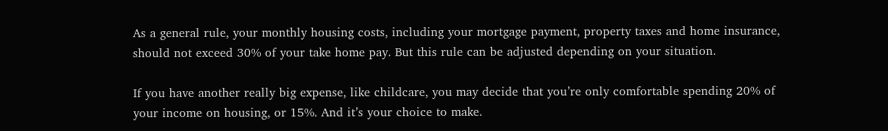As a general rule, your monthly housing costs, including your mortgage payment, property taxes and home insurance, should not exceed 30% of your take home pay. But this rule can be adjusted depending on your situation.

If you have another really big expense, like childcare, you may decide that you’re only comfortable spending 20% of your income on housing, or 15%. And it’s your choice to make.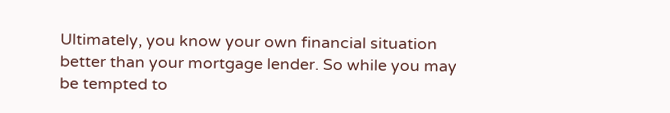Ultimately, you know your own financial situation better than your mortgage lender. So while you may be tempted to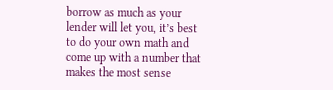borrow as much as your lender will let you, it’s best to do your own math and come up with a number that makes the most sense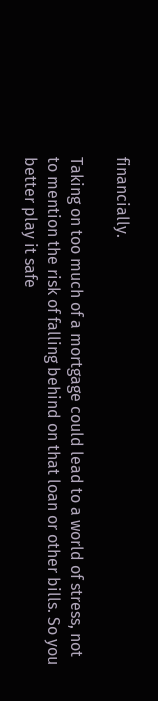financially.

Taking on too much of a mortgage could lead to a world of stress, not to mention the risk of falling behind on that loan or other bills. So you better play it safe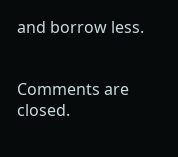and borrow less.


Comments are closed.